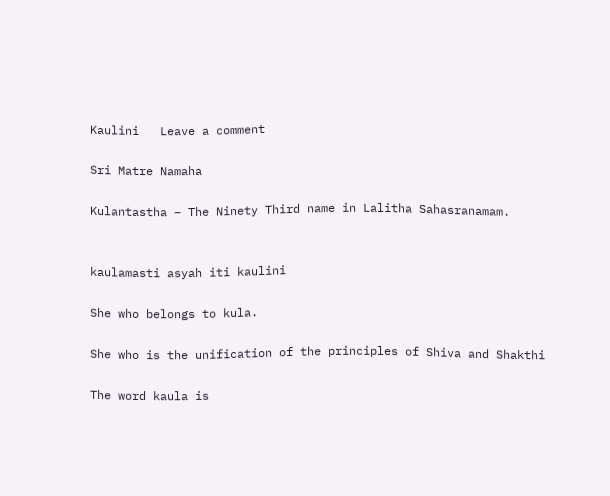Kaulini   Leave a comment

Sri Matre Namaha

Kulantastha – The Ninety Third name in Lalitha Sahasranamam.


kaulamasti asyah iti kaulini

She who belongs to kula.

She who is the unification of the principles of Shiva and Shakthi

The word kaula is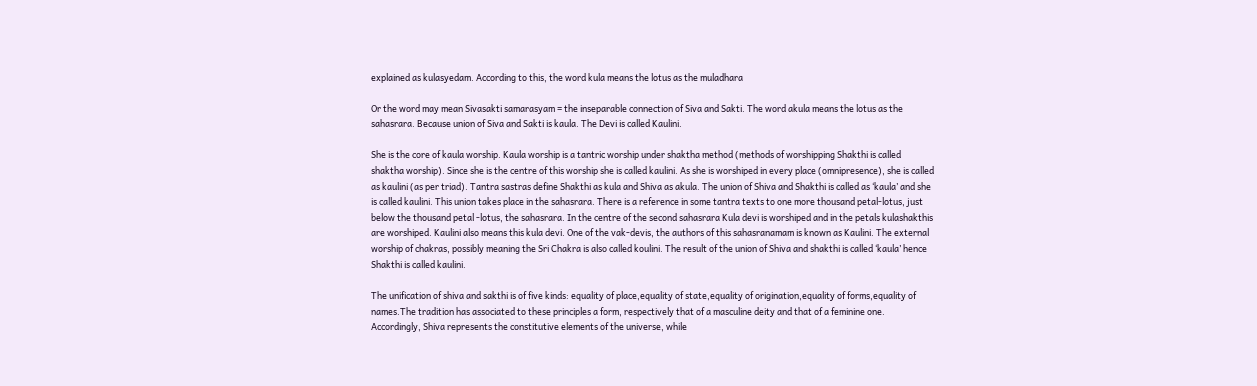explained as kulasyedam. According to this, the word kula means the lotus as the muladhara

Or the word may mean Sivasakti samarasyam = the inseparable connection of Siva and Sakti. The word akula means the lotus as the sahasrara. Because union of Siva and Sakti is kaula. The Devi is called Kaulini.

She is the core of kaula worship. Kaula worship is a tantric worship under shaktha method (methods of worshipping Shakthi is called shaktha worship). Since she is the centre of this worship she is called kaulini. As she is worshiped in every place (omnipresence), she is called as kaulini (as per triad). Tantra sastras define Shakthi as kula and Shiva as akula. The union of Shiva and Shakthi is called as ‘kaula’ and she is called kaulini. This union takes place in the sahasrara. There is a reference in some tantra texts to one more thousand petal-lotus, just below the thousand petal -lotus, the sahasrara. In the centre of the second sahasrara Kula devi is worshiped and in the petals kulashakthis are worshiped. Kaulini also means this kula devi. One of the vak-devis, the authors of this sahasranamam is known as Kaulini. The external worship of chakras, possibly meaning the Sri Chakra is also called koulini. The result of the union of Shiva and shakthi is called ‘kaula’ hence Shakthi is called kaulini.

The unification of shiva and sakthi is of five kinds: equality of place,equality of state,equality of origination,equality of forms,equality of names.The tradition has associated to these principles a form, respectively that of a masculine deity and that of a feminine one. Accordingly, Shiva represents the constitutive elements of the universe, while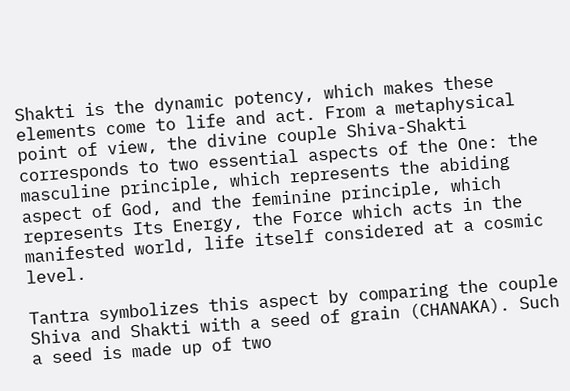Shakti is the dynamic potency, which makes these elements come to life and act. From a metaphysical point of view, the divine couple Shiva-Shakti corresponds to two essential aspects of the One: the masculine principle, which represents the abiding aspect of God, and the feminine principle, which represents Its Energy, the Force which acts in the manifested world, life itself considered at a cosmic level.

Tantra symbolizes this aspect by comparing the couple Shiva and Shakti with a seed of grain (CHANAKA). Such a seed is made up of two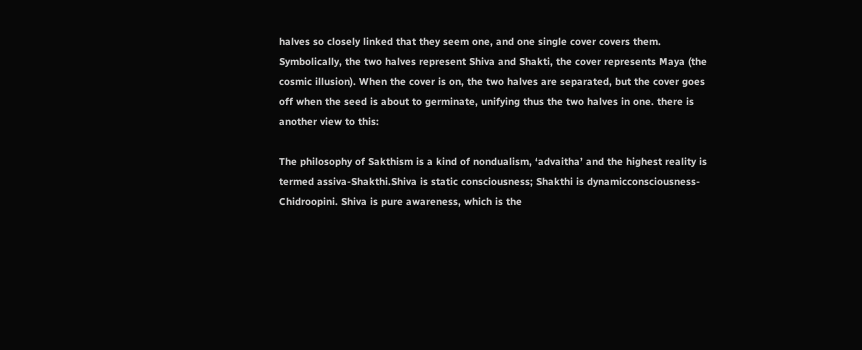halves so closely linked that they seem one, and one single cover covers them. Symbolically, the two halves represent Shiva and Shakti, the cover represents Maya (the cosmic illusion). When the cover is on, the two halves are separated, but the cover goes off when the seed is about to germinate, unifying thus the two halves in one. there is another view to this:

The philosophy of Sakthism is a kind of nondualism, ‘advaitha’ and the highest reality is termed assiva-Shakthi.Shiva is static consciousness; Shakthi is dynamicconsciousness-Chidroopini. Shiva is pure awareness, which is the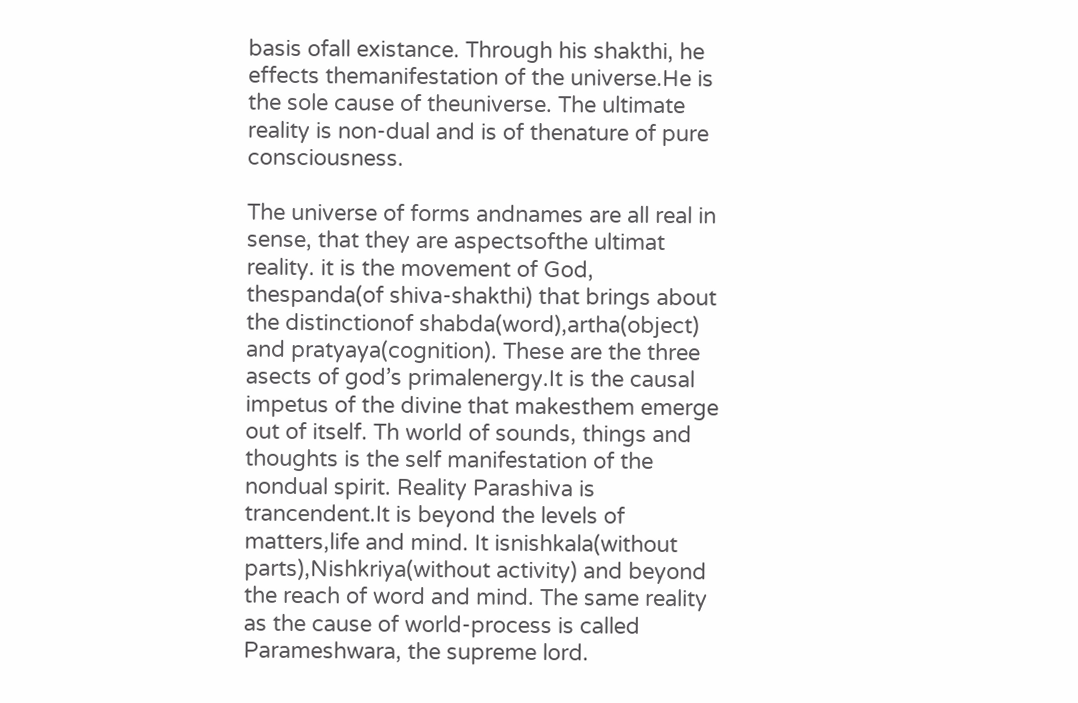basis ofall existance. Through his shakthi, he effects themanifestation of the universe.He is the sole cause of theuniverse. The ultimate reality is non-dual and is of thenature of pure consciousness.

The universe of forms andnames are all real in sense, that they are aspectsofthe ultimat reality. it is the movement of God, thespanda(of shiva-shakthi) that brings about the distinctionof shabda(word),artha(object) and pratyaya(cognition). These are the three asects of god’s primalenergy.It is the causal impetus of the divine that makesthem emerge out of itself. Th world of sounds, things and thoughts is the self manifestation of the nondual spirit. Reality Parashiva is trancendent.It is beyond the levels of matters,life and mind. It isnishkala(without parts),Nishkriya(without activity) and beyond the reach of word and mind. The same reality as the cause of world-process is called Parameshwara, the supreme lord.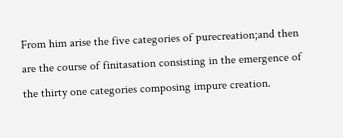From him arise the five categories of purecreation;and then are the course of finitasation consisting in the emergence of the thirty one categories composing impure creation.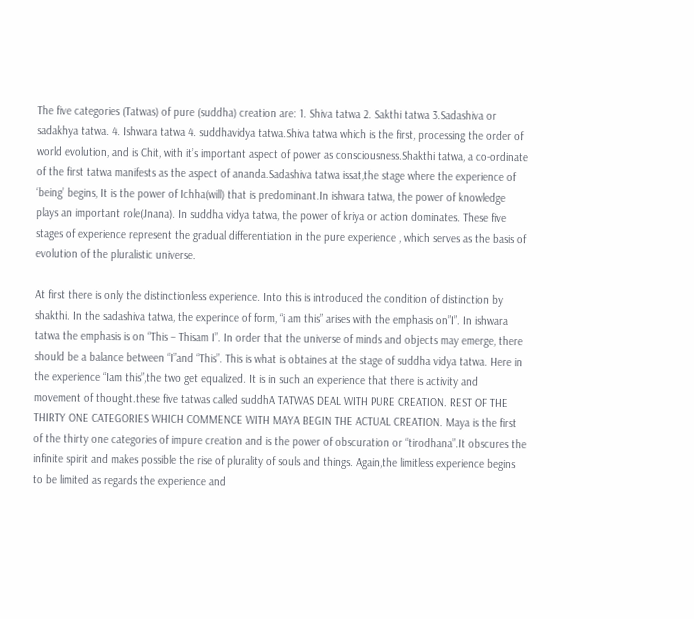The five categories (Tatwas) of pure (suddha) creation are: 1. Shiva tatwa 2. Sakthi tatwa 3.Sadashiva or sadakhya tatwa. 4. Ishwara tatwa 4. suddhavidya tatwa.Shiva tatwa which is the first, processing the order of world evolution, and is Chit, with it’s important aspect of power as consciousness.Shakthi tatwa, a co-ordinate of the first tatwa manifests as the aspect of ananda.Sadashiva tatwa issat,the stage where the experience of ‘being’ begins, It is the power of Ichha(will) that is predominant.In ishwara tatwa, the power of knowledge plays an important role(Jnana). In suddha vidya tatwa, the power of kriya or action dominates. These five stages of experience represent the gradual differentiation in the pure experience , which serves as the basis of evolution of the pluralistic universe.

At first there is only the distinctionless experience. Into this is introduced the condition of distinction by shakthi. In the sadashiva tatwa, the experince of form, “i am this” arises with the emphasis on”I”. In ishwara tatwa the emphasis is on “This – Thisam I”. In order that the universe of minds and objects may emerge, there should be a balance between “I”and “This”. This is what is obtaines at the stage of suddha vidya tatwa. Here in the experience “Iam this”,the two get equalized. It is in such an experience that there is activity and movement of thought.these five tatwas called suddhA TATWAS DEAL WITH PURE CREATION. REST OF THE THIRTY ONE CATEGORIES WHICH COMMENCE WITH MAYA BEGIN THE ACTUAL CREATION. Maya is the first of the thirty one categories of impure creation and is the power of obscuration or “tirodhana”.It obscures the infinite spirit and makes possible the rise of plurality of souls and things. Again,the limitless experience begins to be limited as regards the experience and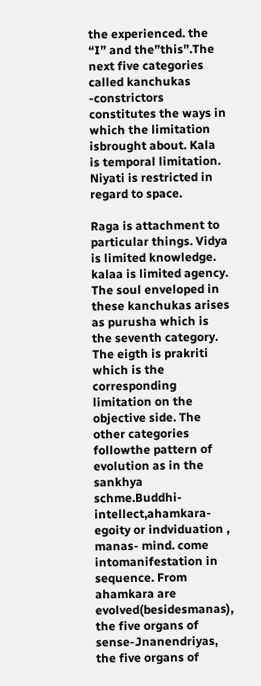the experienced. the “I” and the”this”.The next five categories called kanchukas -constrictors constitutes the ways in which the limitation isbrought about. Kala is temporal limitation. Niyati is restricted in regard to space.

Raga is attachment to particular things. Vidya is limited knowledge. kalaa is limited agency. The soul enveloped in these kanchukas arises as purusha which is the seventh category. The eigth is prakriti which is the corresponding limitation on the objective side. The other categories followthe pattern of evolution as in the sankhya schme.Buddhi-intellect,ahamkara-egoity or indviduation , manas- mind. come intomanifestation in sequence. From ahamkara are evolved(besidesmanas), the five organs of sense-Jnanendriyas, the five organs of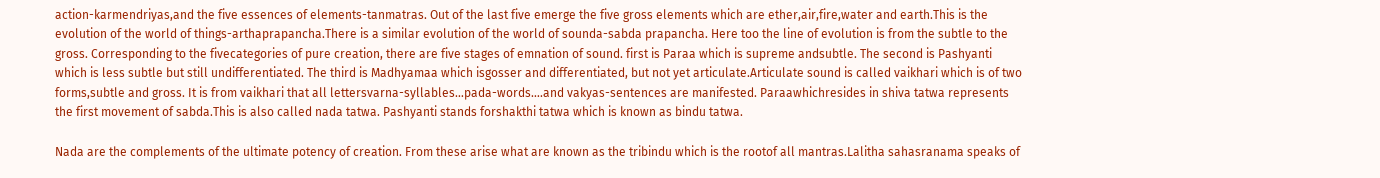action-karmendriyas,and the five essences of elements-tanmatras. Out of the last five emerge the five gross elements which are ether,air,fire,water and earth.This is the evolution of the world of things-arthaprapancha.There is a similar evolution of the world of sounda-sabda prapancha. Here too the line of evolution is from the subtle to the gross. Corresponding to the fivecategories of pure creation, there are five stages of emnation of sound. first is Paraa which is supreme andsubtle. The second is Pashyanti which is less subtle but still undifferentiated. The third is Madhyamaa which isgosser and differentiated, but not yet articulate.Articulate sound is called vaikhari which is of two forms,subtle and gross. It is from vaikhari that all lettersvarna-syllables…pada-words….and vakyas-sentences are manifested. Paraawhichresides in shiva tatwa represents the first movement of sabda.This is also called nada tatwa. Pashyanti stands forshakthi tatwa which is known as bindu tatwa.

Nada are the complements of the ultimate potency of creation. From these arise what are known as the tribindu which is the rootof all mantras.Lalitha sahasranama speaks of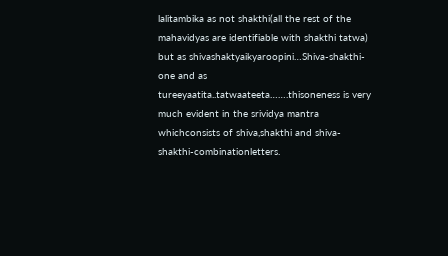lalitambika as not shakthi(all the rest of the mahavidyas are identifiable with shakthi tatwa) but as shivashaktyaikyaroopini…Shiva-shakthi-one and as tureeyaatita..tatwaateeta…….thisoneness is very much evident in the srividya mantra whichconsists of shiva,shakthi and shiva-shakthi-combinationletters.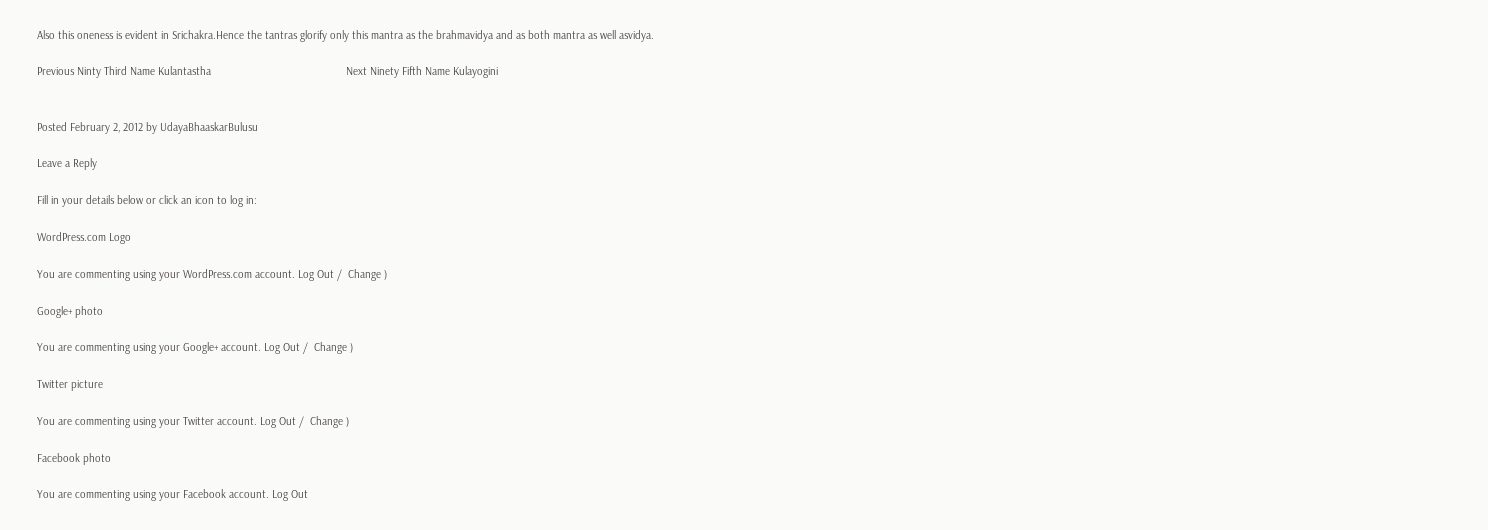Also this oneness is evident in Srichakra.Hence the tantras glorify only this mantra as the brahmavidya and as both mantra as well asvidya.

Previous Ninty Third Name Kulantastha                                             Next Ninety Fifth Name Kulayogini


Posted February 2, 2012 by UdayaBhaaskarBulusu

Leave a Reply

Fill in your details below or click an icon to log in:

WordPress.com Logo

You are commenting using your WordPress.com account. Log Out /  Change )

Google+ photo

You are commenting using your Google+ account. Log Out /  Change )

Twitter picture

You are commenting using your Twitter account. Log Out /  Change )

Facebook photo

You are commenting using your Facebook account. Log Out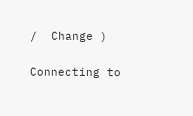/  Change )


Connecting to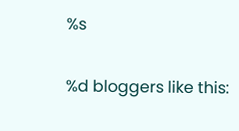%s

%d bloggers like this: